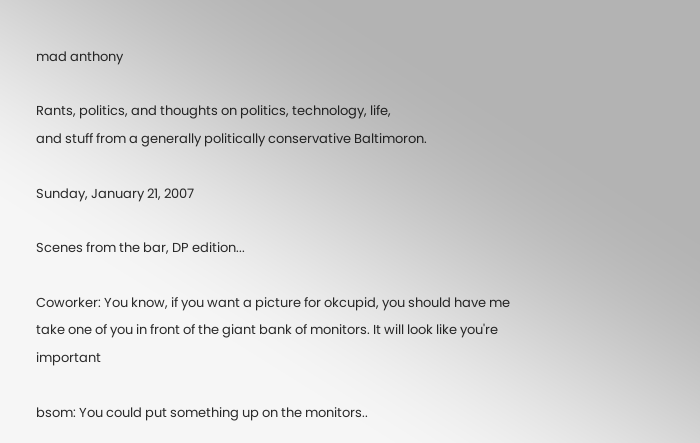mad anthony

Rants, politics, and thoughts on politics, technology, life,
and stuff from a generally politically conservative Baltimoron.

Sunday, January 21, 2007

Scenes from the bar, DP edition...

Coworker: You know, if you want a picture for okcupid, you should have me take one of you in front of the giant bank of monitors. It will look like you're important

bsom: You could put something up on the monitors..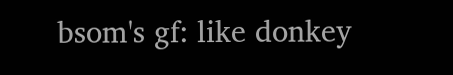bsom's gf: like donkey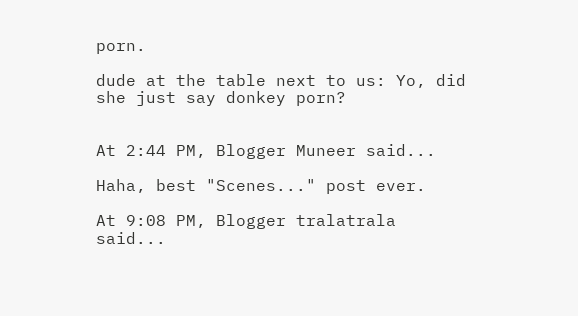porn.

dude at the table next to us: Yo, did she just say donkey porn?


At 2:44 PM, Blogger Muneer said...

Haha, best "Scenes..." post ever.

At 9:08 PM, Blogger tralatrala said...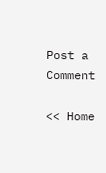Post a Comment

<< Home